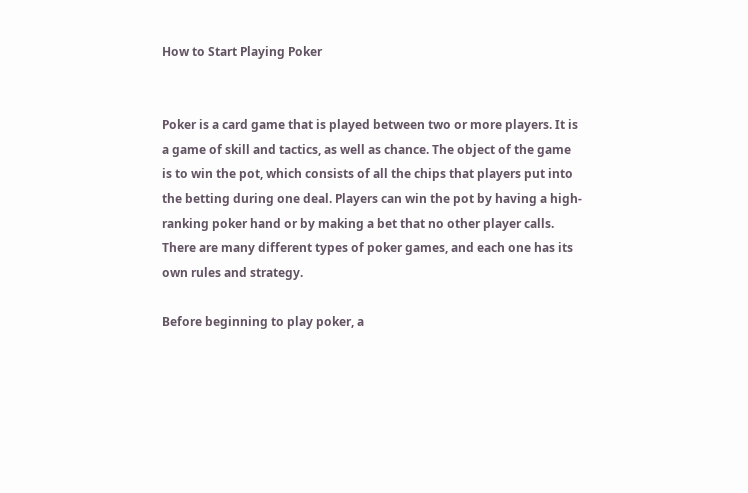How to Start Playing Poker


Poker is a card game that is played between two or more players. It is a game of skill and tactics, as well as chance. The object of the game is to win the pot, which consists of all the chips that players put into the betting during one deal. Players can win the pot by having a high-ranking poker hand or by making a bet that no other player calls. There are many different types of poker games, and each one has its own rules and strategy.

Before beginning to play poker, a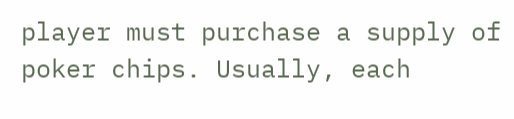player must purchase a supply of poker chips. Usually, each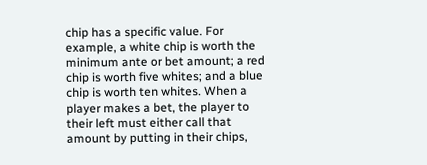chip has a specific value. For example, a white chip is worth the minimum ante or bet amount; a red chip is worth five whites; and a blue chip is worth ten whites. When a player makes a bet, the player to their left must either call that amount by putting in their chips,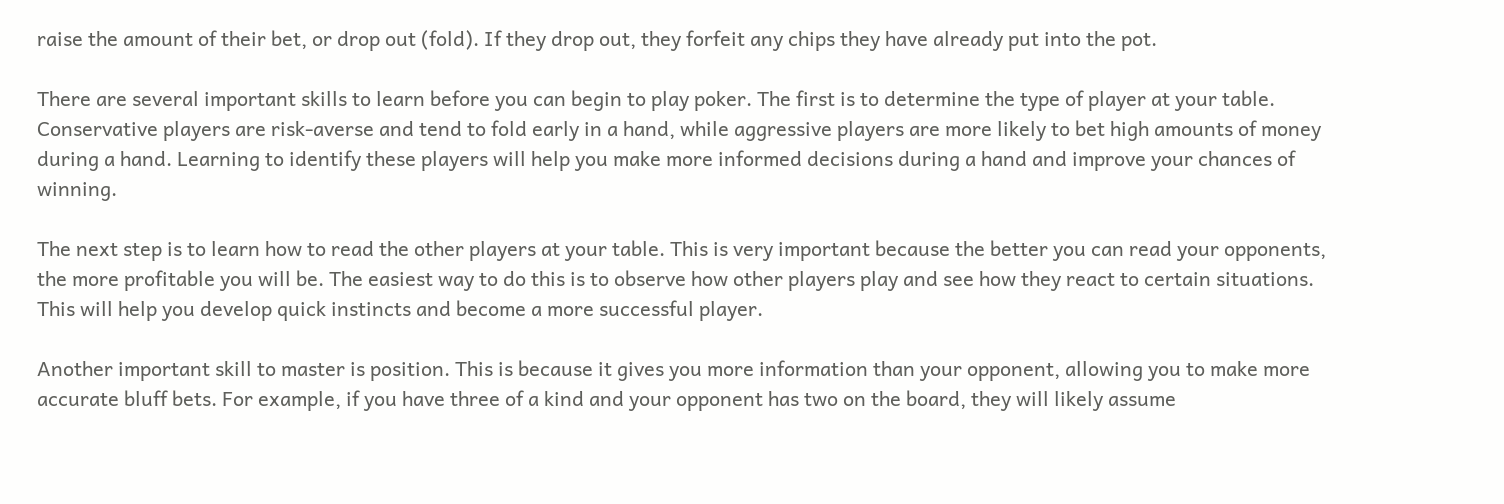raise the amount of their bet, or drop out (fold). If they drop out, they forfeit any chips they have already put into the pot.

There are several important skills to learn before you can begin to play poker. The first is to determine the type of player at your table. Conservative players are risk-averse and tend to fold early in a hand, while aggressive players are more likely to bet high amounts of money during a hand. Learning to identify these players will help you make more informed decisions during a hand and improve your chances of winning.

The next step is to learn how to read the other players at your table. This is very important because the better you can read your opponents, the more profitable you will be. The easiest way to do this is to observe how other players play and see how they react to certain situations. This will help you develop quick instincts and become a more successful player.

Another important skill to master is position. This is because it gives you more information than your opponent, allowing you to make more accurate bluff bets. For example, if you have three of a kind and your opponent has two on the board, they will likely assume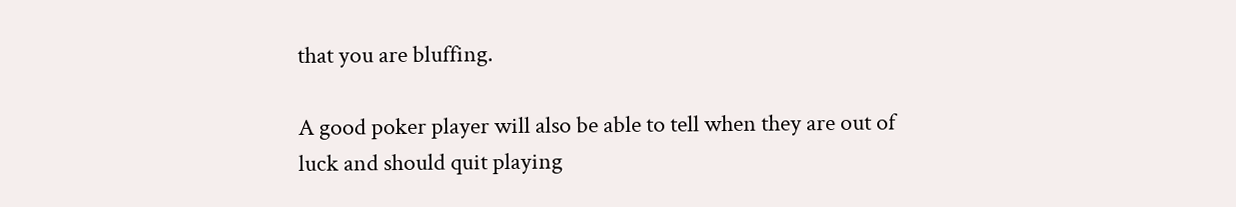that you are bluffing.

A good poker player will also be able to tell when they are out of luck and should quit playing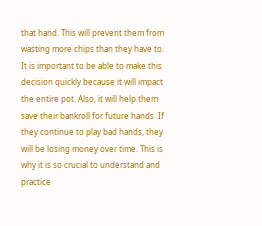that hand. This will prevent them from wasting more chips than they have to. It is important to be able to make this decision quickly because it will impact the entire pot. Also, it will help them save their bankroll for future hands. If they continue to play bad hands, they will be losing money over time. This is why it is so crucial to understand and practice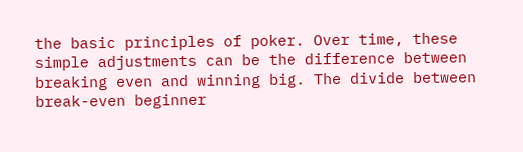the basic principles of poker. Over time, these simple adjustments can be the difference between breaking even and winning big. The divide between break-even beginner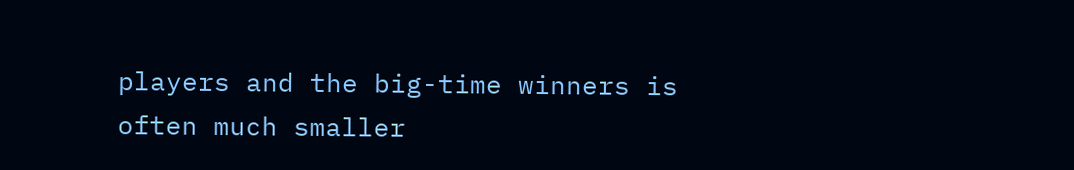players and the big-time winners is often much smaller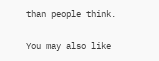than people think.

You may also like